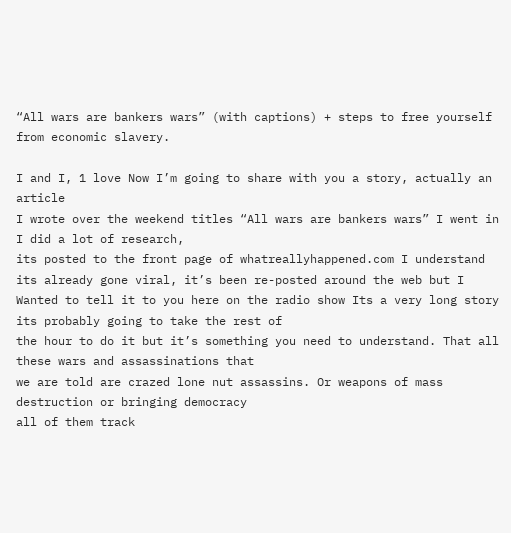“All wars are bankers wars” (with captions) + steps to free yourself from economic slavery.

I and I, 1 love Now I’m going to share with you a story, actually an article
I wrote over the weekend titles “All wars are bankers wars” I went in I did a lot of research,
its posted to the front page of whatreallyhappened.com I understand its already gone viral, it’s been re-posted around the web but I Wanted to tell it to you here on the radio show Its a very long story its probably going to take the rest of
the hour to do it but it’s something you need to understand. That all these wars and assassinations that
we are told are crazed lone nut assassins. Or weapons of mass destruction or bringing democracy
all of them track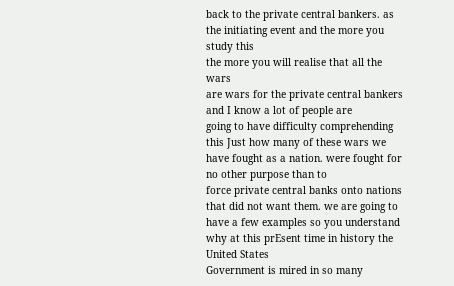back to the private central bankers. as the initiating event and the more you study this
the more you will realise that all the wars
are wars for the private central bankers and I know a lot of people are
going to have difficulty comprehending this Just how many of these wars we have fought as a nation. were fought for no other purpose than to
force private central banks onto nations
that did not want them. we are going to have a few examples so you understand
why at this prEsent time in history the United States
Government is mired in so many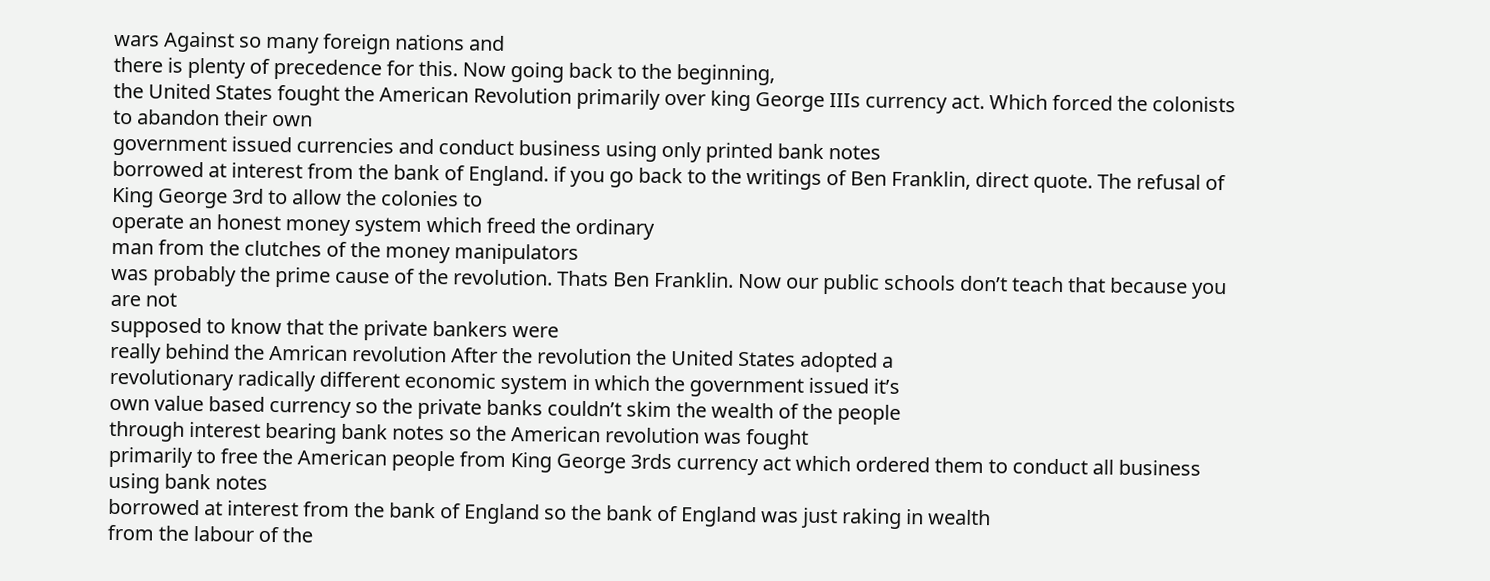wars Against so many foreign nations and
there is plenty of precedence for this. Now going back to the beginning,
the United States fought the American Revolution primarily over king George IIIs currency act. Which forced the colonists to abandon their own
government issued currencies and conduct business using only printed bank notes
borrowed at interest from the bank of England. if you go back to the writings of Ben Franklin, direct quote. The refusal of King George 3rd to allow the colonies to
operate an honest money system which freed the ordinary
man from the clutches of the money manipulators
was probably the prime cause of the revolution. Thats Ben Franklin. Now our public schools don’t teach that because you are not
supposed to know that the private bankers were
really behind the Amrican revolution After the revolution the United States adopted a
revolutionary radically different economic system in which the government issued it’s
own value based currency so the private banks couldn’t skim the wealth of the people
through interest bearing bank notes so the American revolution was fought
primarily to free the American people from King George 3rds currency act which ordered them to conduct all business using bank notes
borrowed at interest from the bank of England so the bank of England was just raking in wealth
from the labour of the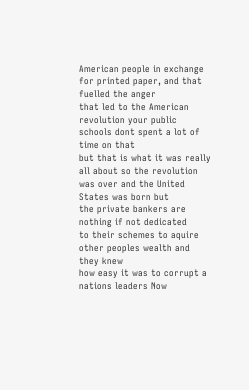American people in exchange for printed paper, and that fuelled the anger
that led to the American revolution your public schools dont spent a lot of time on that
but that is what it was really all about so the revolution was over and the United States was born but
the private bankers are nothing if not dedicated
to their schemes to aquire other peoples wealth and they knew
how easy it was to corrupt a nations leaders Now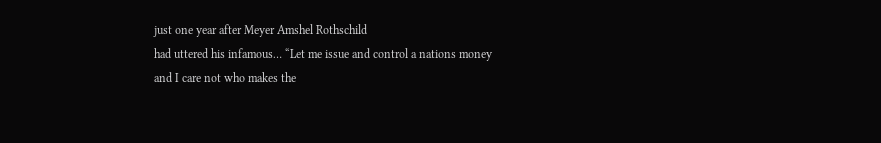just one year after Meyer Amshel Rothschild
had uttered his infamous… “Let me issue and control a nations money
and I care not who makes the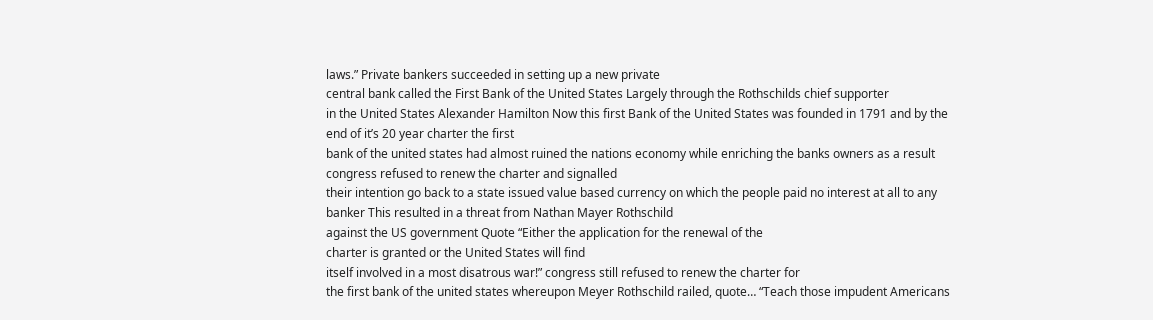laws.” Private bankers succeeded in setting up a new private
central bank called the First Bank of the United States Largely through the Rothschilds chief supporter
in the United States Alexander Hamilton Now this first Bank of the United States was founded in 1791 and by the end of it’s 20 year charter the first
bank of the united states had almost ruined the nations economy while enriching the banks owners as a result congress refused to renew the charter and signalled
their intention go back to a state issued value based currency on which the people paid no interest at all to any banker This resulted in a threat from Nathan Mayer Rothschild
against the US government Quote “Either the application for the renewal of the
charter is granted or the United States will find
itself involved in a most disatrous war!” congress still refused to renew the charter for
the first bank of the united states whereupon Meyer Rothschild railed, quote… “Teach those impudent Americans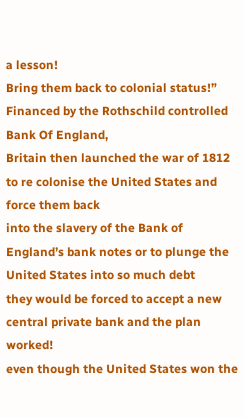a lesson!
Bring them back to colonial status!” Financed by the Rothschild controlled Bank Of England,
Britain then launched the war of 1812 to re colonise the United States and force them back
into the slavery of the Bank of England’s bank notes or to plunge the United States into so much debt
they would be forced to accept a new central private bank and the plan worked!
even though the United States won the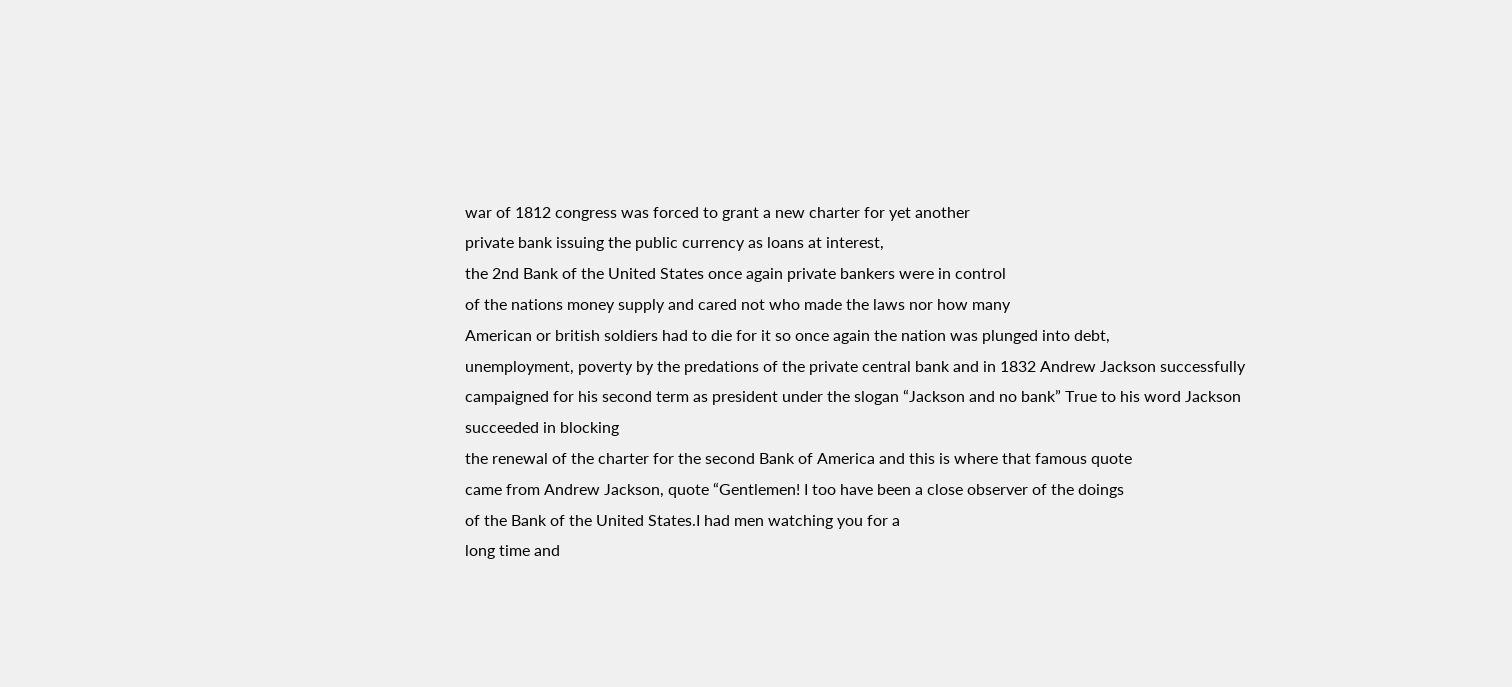war of 1812 congress was forced to grant a new charter for yet another
private bank issuing the public currency as loans at interest,
the 2nd Bank of the United States once again private bankers were in control
of the nations money supply and cared not who made the laws nor how many
American or british soldiers had to die for it so once again the nation was plunged into debt,
unemployment, poverty by the predations of the private central bank and in 1832 Andrew Jackson successfully
campaigned for his second term as president under the slogan “Jackson and no bank” True to his word Jackson succeeded in blocking
the renewal of the charter for the second Bank of America and this is where that famous quote
came from Andrew Jackson, quote “Gentlemen! I too have been a close observer of the doings
of the Bank of the United States.I had men watching you for a
long time and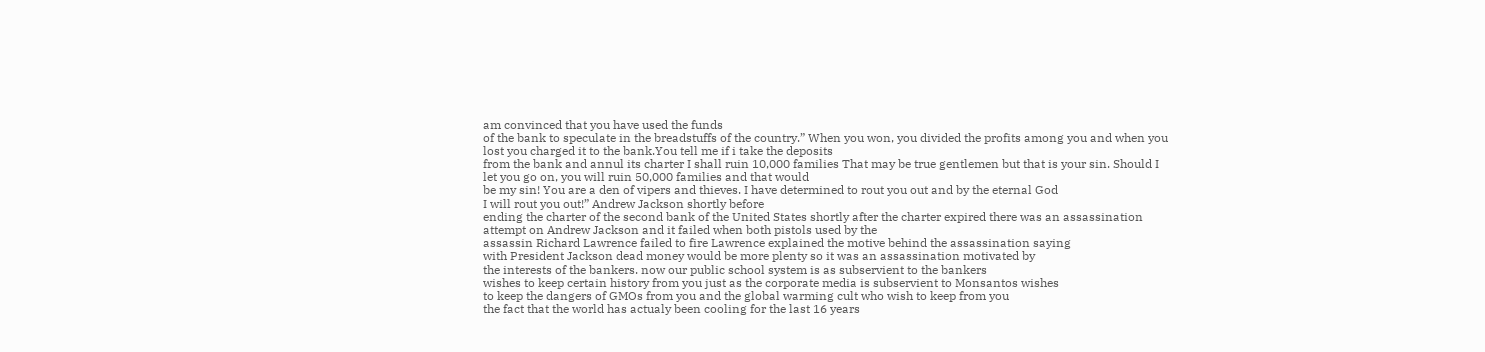am convinced that you have used the funds
of the bank to speculate in the breadstuffs of the country.” When you won, you divided the profits among you and when you
lost you charged it to the bank.You tell me if i take the deposits
from the bank and annul its charter I shall ruin 10,000 families That may be true gentlemen but that is your sin. Should I
let you go on, you will ruin 50,000 families and that would
be my sin! You are a den of vipers and thieves. I have determined to rout you out and by the eternal God
I will rout you out!” Andrew Jackson shortly before
ending the charter of the second bank of the United States shortly after the charter expired there was an assassination
attempt on Andrew Jackson and it failed when both pistols used by the
assassin Richard Lawrence failed to fire Lawrence explained the motive behind the assassination saying
with President Jackson dead money would be more plenty so it was an assassination motivated by
the interests of the bankers. now our public school system is as subservient to the bankers
wishes to keep certain history from you just as the corporate media is subservient to Monsantos wishes
to keep the dangers of GMOs from you and the global warming cult who wish to keep from you
the fact that the world has actualy been cooling for the last 16 years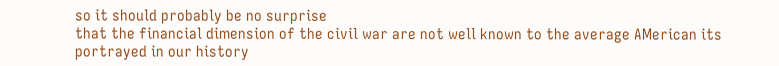so it should probably be no surprise
that the financial dimension of the civil war are not well known to the average AMerican its portrayed in our history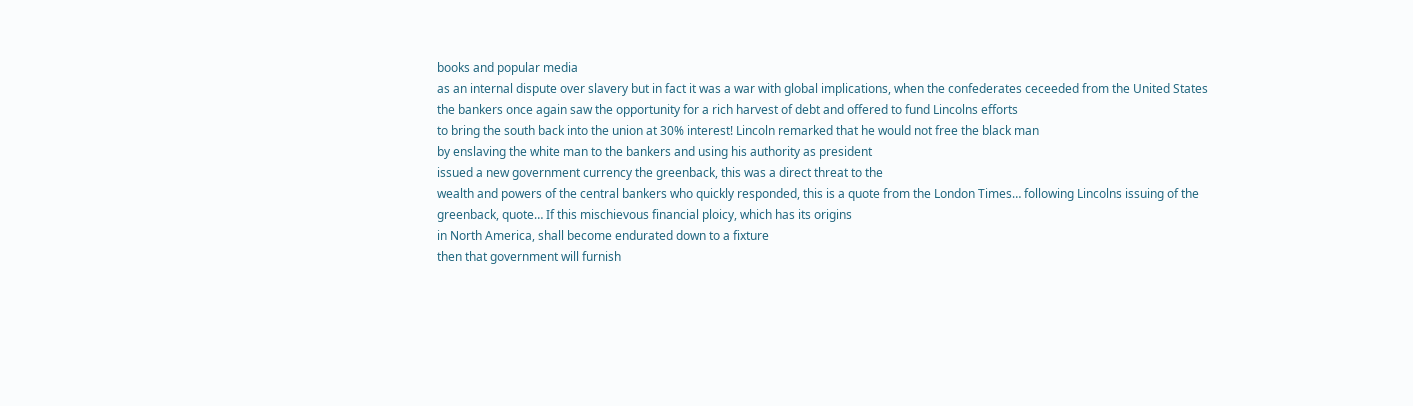books and popular media
as an internal dispute over slavery but in fact it was a war with global implications, when the confederates ceceeded from the United States
the bankers once again saw the opportunity for a rich harvest of debt and offered to fund Lincolns efforts
to bring the south back into the union at 30% interest! Lincoln remarked that he would not free the black man
by enslaving the white man to the bankers and using his authority as president
issued a new government currency the greenback, this was a direct threat to the
wealth and powers of the central bankers who quickly responded, this is a quote from the London Times… following Lincolns issuing of the greenback, quote… If this mischievous financial ploicy, which has its origins
in North America, shall become endurated down to a fixture
then that government will furnish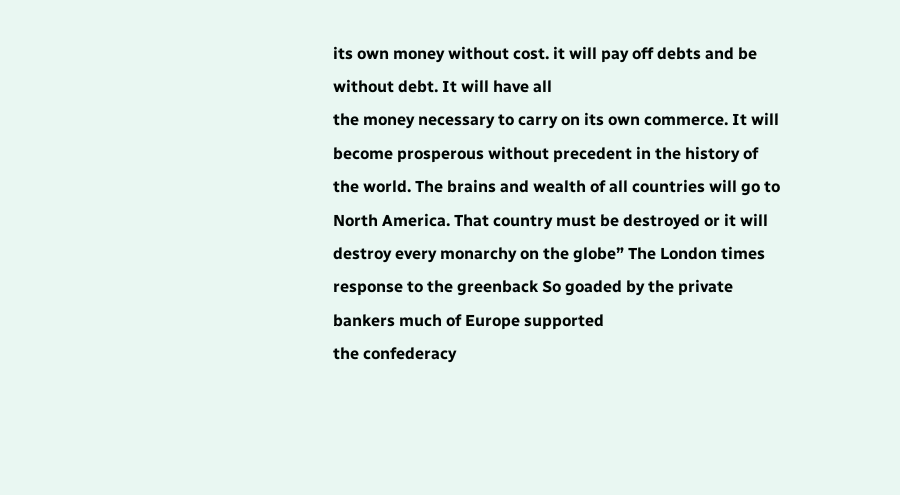its own money without cost. it will pay off debts and be without debt. It will have all
the money necessary to carry on its own commerce. It will
become prosperous without precedent in the history of the world. The brains and wealth of all countries will go to North America. That country must be destroyed or it will destroy every monarchy on the globe” The London times response to the greenback So goaded by the private bankers much of Europe supported
the confederacy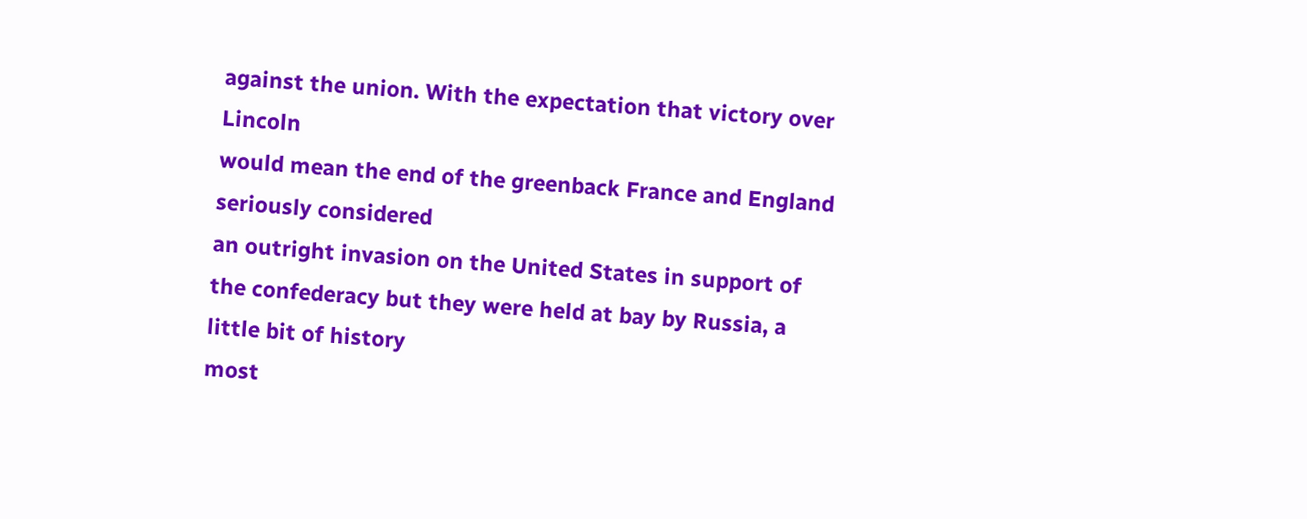against the union. With the expectation that victory over Lincoln
would mean the end of the greenback France and England seriously considered
an outright invasion on the United States in support of the confederacy but they were held at bay by Russia, a little bit of history
most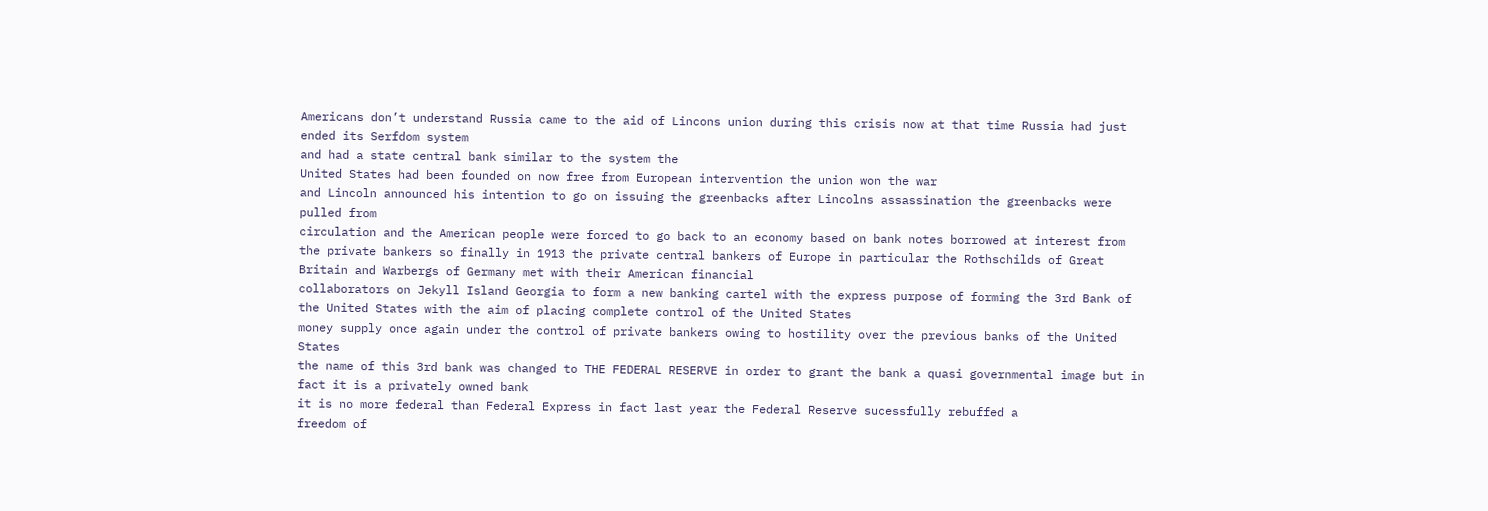Americans don’t understand Russia came to the aid of Lincons union during this crisis now at that time Russia had just ended its Serfdom system
and had a state central bank similar to the system the
United States had been founded on now free from European intervention the union won the war
and Lincoln announced his intention to go on issuing the greenbacks after Lincolns assassination the greenbacks were pulled from
circulation and the American people were forced to go back to an economy based on bank notes borrowed at interest from the private bankers so finally in 1913 the private central bankers of Europe in particular the Rothschilds of Great Britain and Warbergs of Germany met with their American financial
collaborators on Jekyll Island Georgia to form a new banking cartel with the express purpose of forming the 3rd Bank of the United States with the aim of placing complete control of the United States
money supply once again under the control of private bankers owing to hostility over the previous banks of the United States
the name of this 3rd bank was changed to THE FEDERAL RESERVE in order to grant the bank a quasi governmental image but in fact it is a privately owned bank
it is no more federal than Federal Express in fact last year the Federal Reserve sucessfully rebuffed a
freedom of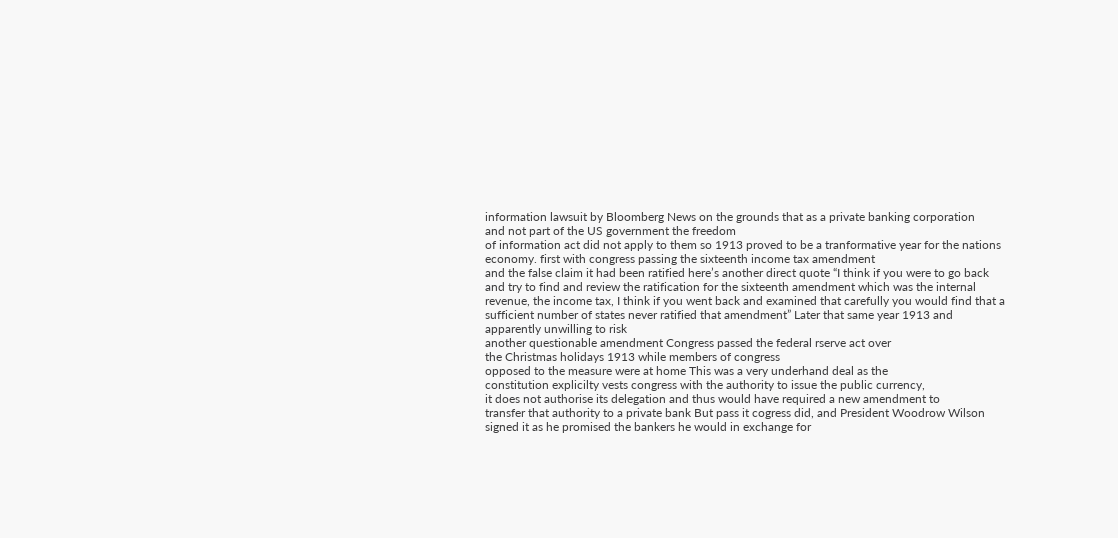information lawsuit by Bloomberg News on the grounds that as a private banking corporation
and not part of the US government the freedom
of information act did not apply to them so 1913 proved to be a tranformative year for the nations economy. first with congress passing the sixteenth income tax amendment
and the false claim it had been ratified here’s another direct quote “I think if you were to go back and try to find and review the ratification for the sixteenth amendment which was the internal revenue, the income tax, I think if you went back and examined that carefully you would find that a sufficient number of states never ratified that amendment” Later that same year 1913 and apparently unwilling to risk
another questionable amendment Congress passed the federal rserve act over
the Christmas holidays 1913 while members of congress
opposed to the measure were at home This was a very underhand deal as the
constitution explicilty vests congress with the authority to issue the public currency,
it does not authorise its delegation and thus would have required a new amendment to
transfer that authority to a private bank But pass it cogress did, and President Woodrow Wilson signed it as he promised the bankers he would in exchange for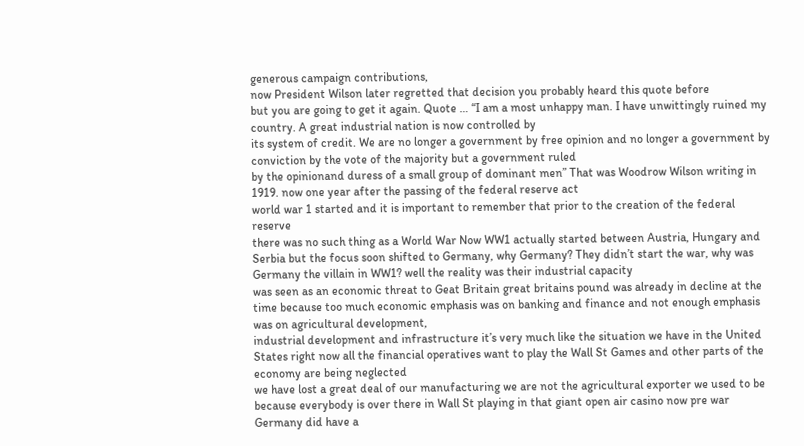generous campaign contributions,
now President Wilson later regretted that decision you probably heard this quote before
but you are going to get it again. Quote … “I am a most unhappy man. I have unwittingly ruined my country. A great industrial nation is now controlled by
its system of credit. We are no longer a government by free opinion and no longer a government by
conviction by the vote of the majority but a government ruled
by the opinionand duress of a small group of dominant men” That was Woodrow Wilson writing in 1919. now one year after the passing of the federal reserve act
world war 1 started and it is important to remember that prior to the creation of the federal reserve
there was no such thing as a World War Now WW1 actually started between Austria, Hungary and Serbia but the focus soon shifted to Germany, why Germany? They didn’t start the war, why was Germany the villain in WW1? well the reality was their industrial capacity
was seen as an economic threat to Geat Britain great britains pound was already in decline at the time because too much economic emphasis was on banking and finance and not enough emphasis was on agricultural development,
industrial development and infrastructure it’s very much like the situation we have in the United States right now all the financial operatives want to play the Wall St Games and other parts of the economy are being neglected
we have lost a great deal of our manufacturing we are not the agricultural exporter we used to be because everybody is over there in Wall St playing in that giant open air casino now pre war Germany did have a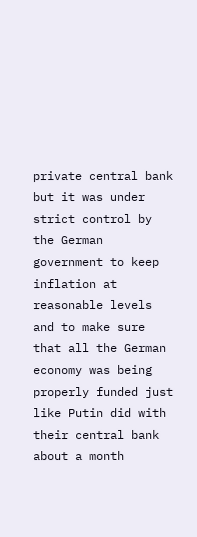private central bank but it was under strict control by the German
government to keep inflation at reasonable levels and to make sure that all the German
economy was being properly funded just like Putin did with their central bank about a month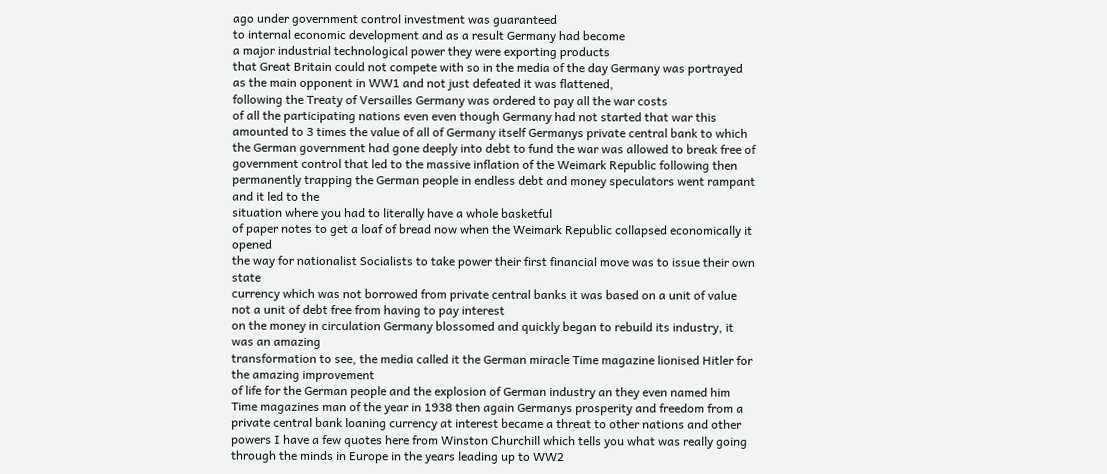ago under government control investment was guaranteed
to internal economic development and as a result Germany had become
a major industrial technological power they were exporting products
that Great Britain could not compete with so in the media of the day Germany was portrayed
as the main opponent in WW1 and not just defeated it was flattened,
following the Treaty of Versailles Germany was ordered to pay all the war costs
of all the participating nations even even though Germany had not started that war this amounted to 3 times the value of all of Germany itself Germanys private central bank to which the German government had gone deeply into debt to fund the war was allowed to break free of government control that led to the massive inflation of the Weimark Republic following then permanently trapping the German people in endless debt and money speculators went rampant and it led to the
situation where you had to literally have a whole basketful
of paper notes to get a loaf of bread now when the Weimark Republic collapsed economically it opened
the way for nationalist Socialists to take power their first financial move was to issue their own state
currency which was not borrowed from private central banks it was based on a unit of value not a unit of debt free from having to pay interest
on the money in circulation Germany blossomed and quickly began to rebuild its industry, it was an amazing
transformation to see, the media called it the German miracle Time magazine lionised Hitler for the amazing improvement
of life for the German people and the explosion of German industry an they even named him Time magazines man of the year in 1938 then again Germanys prosperity and freedom from a
private central bank loaning currency at interest became a threat to other nations and other powers I have a few quotes here from Winston Churchill which tells you what was really going through the minds in Europe in the years leading up to WW2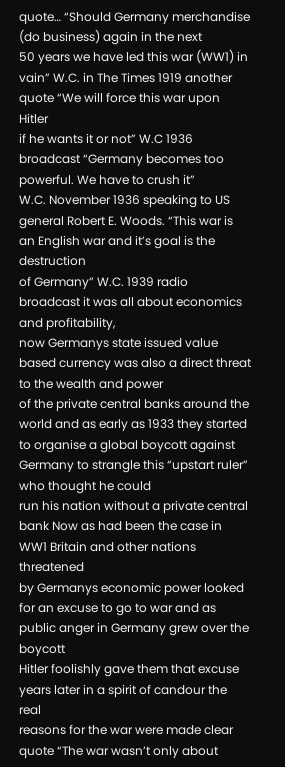quote… “Should Germany merchandise (do business) again in the next
50 years we have led this war (WW1) in vain” W.C. in The Times 1919 another quote “We will force this war upon Hitler
if he wants it or not” W.C 1936 broadcast “Germany becomes too powerful. We have to crush it”
W.C. November 1936 speaking to US general Robert E. Woods. “This war is an English war and it’s goal is the destruction
of Germany” W.C. 1939 radio broadcast it was all about economics and profitability,
now Germanys state issued value based currency was also a direct threat to the wealth and power
of the private central banks around the world and as early as 1933 they started
to organise a global boycott against Germany to strangle this “upstart ruler” who thought he could
run his nation without a private central bank Now as had been the case in WW1 Britain and other nations threatened
by Germanys economic power looked for an excuse to go to war and as public anger in Germany grew over the boycott
Hitler foolishly gave them that excuse years later in a spirit of candour the real
reasons for the war were made clear quote “The war wasn’t only about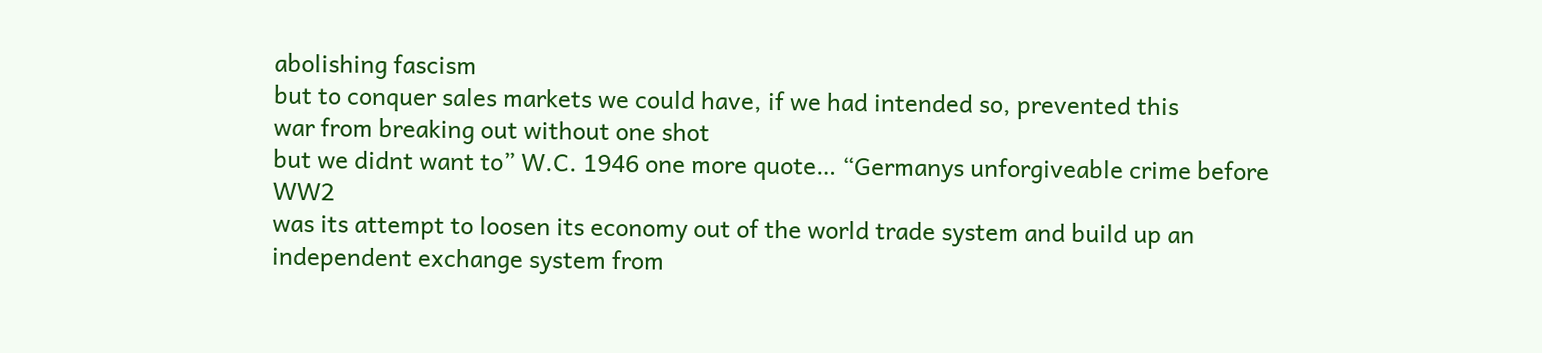abolishing fascism
but to conquer sales markets we could have, if we had intended so, prevented this
war from breaking out without one shot
but we didnt want to” W.C. 1946 one more quote… “Germanys unforgiveable crime before WW2
was its attempt to loosen its economy out of the world trade system and build up an independent exchange system from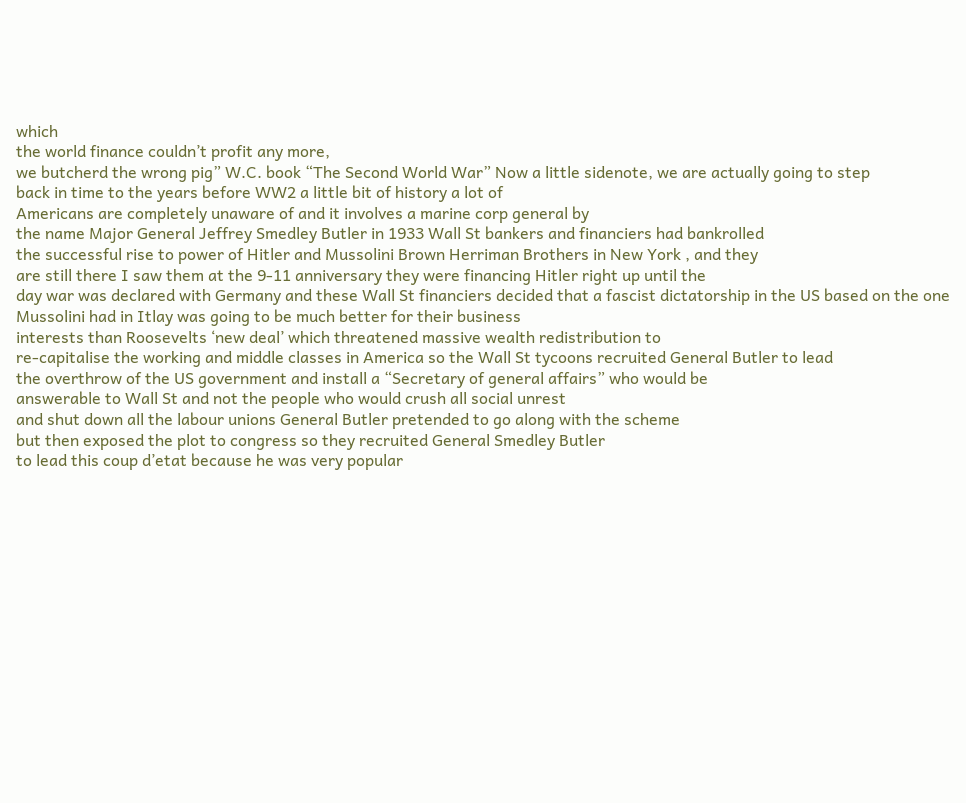which
the world finance couldn’t profit any more,
we butcherd the wrong pig” W.C. book “The Second World War” Now a little sidenote, we are actually going to step
back in time to the years before WW2 a little bit of history a lot of
Americans are completely unaware of and it involves a marine corp general by
the name Major General Jeffrey Smedley Butler in 1933 Wall St bankers and financiers had bankrolled
the successful rise to power of Hitler and Mussolini Brown Herriman Brothers in New York , and they
are still there I saw them at the 9-11 anniversary they were financing Hitler right up until the
day war was declared with Germany and these Wall St financiers decided that a fascist dictatorship in the US based on the one Mussolini had in Itlay was going to be much better for their business
interests than Roosevelts ‘new deal’ which threatened massive wealth redistribution to
re-capitalise the working and middle classes in America so the Wall St tycoons recruited General Butler to lead
the overthrow of the US government and install a “Secretary of general affairs” who would be
answerable to Wall St and not the people who would crush all social unrest
and shut down all the labour unions General Butler pretended to go along with the scheme
but then exposed the plot to congress so they recruited General Smedley Butler
to lead this coup d’etat because he was very popular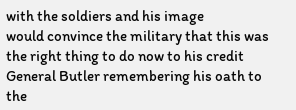with the soldiers and his image
would convince the military that this was the right thing to do now to his credit General Butler remembering his oath to
the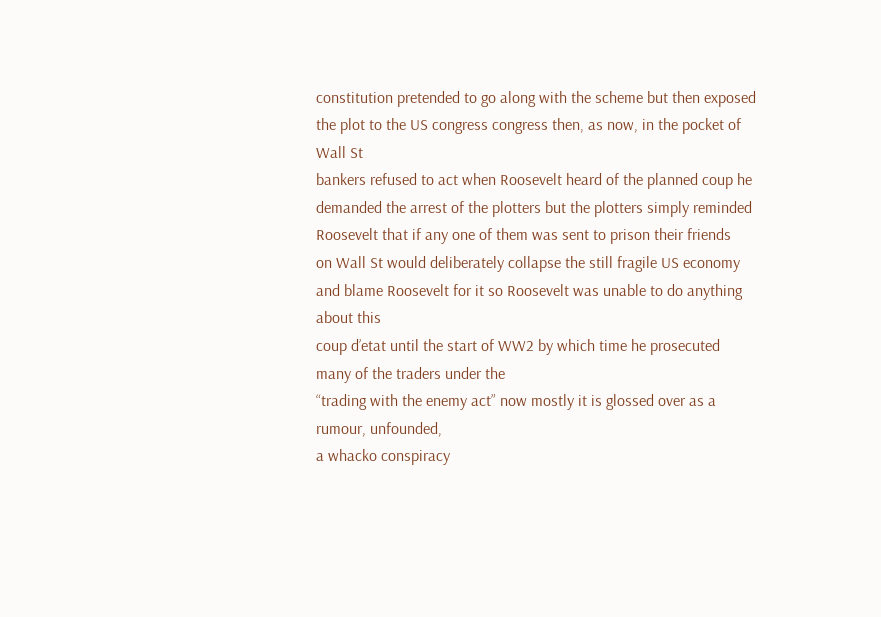constitution pretended to go along with the scheme but then exposed the plot to the US congress congress then, as now, in the pocket of Wall St
bankers refused to act when Roosevelt heard of the planned coup he demanded the arrest of the plotters but the plotters simply reminded Roosevelt that if any one of them was sent to prison their friends
on Wall St would deliberately collapse the still fragile US economy and blame Roosevelt for it so Roosevelt was unable to do anything about this
coup d’etat until the start of WW2 by which time he prosecuted many of the traders under the
“trading with the enemy act” now mostly it is glossed over as a rumour, unfounded,
a whacko conspiracy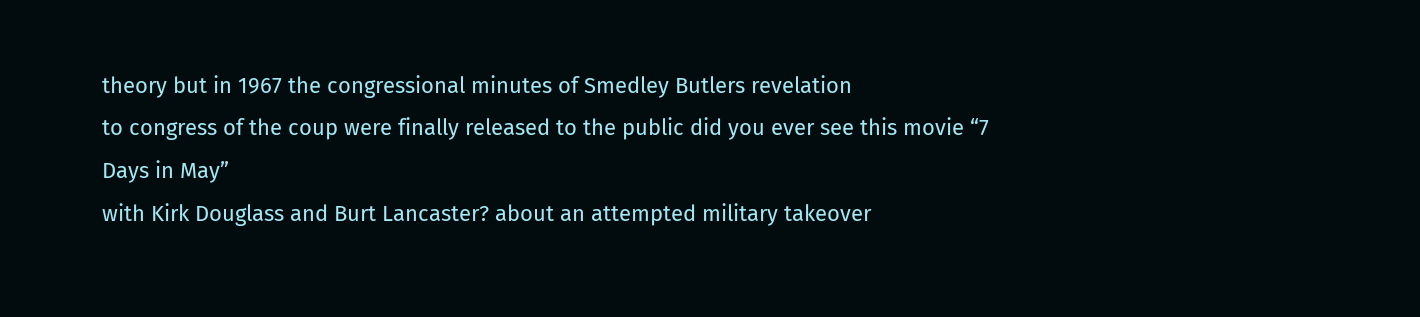theory but in 1967 the congressional minutes of Smedley Butlers revelation
to congress of the coup were finally released to the public did you ever see this movie “7 Days in May”
with Kirk Douglass and Burt Lancaster? about an attempted military takeover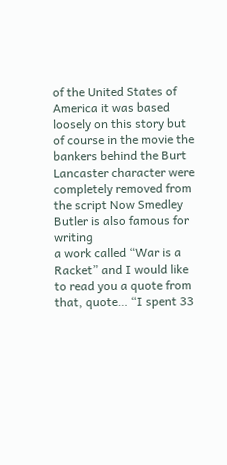of the United States of America it was based loosely on this story but of course in the movie the bankers behind the Burt Lancaster character were completely removed from the script Now Smedley Butler is also famous for writing
a work called “War is a Racket” and I would like to read you a quote from that, quote… “I spent 33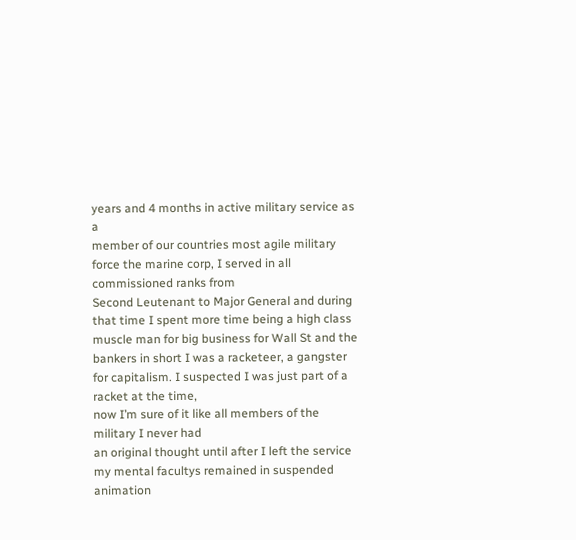years and 4 months in active military service as a
member of our countries most agile military force the marine corp, I served in all commissioned ranks from
Second Leutenant to Major General and during that time I spent more time being a high class
muscle man for big business for Wall St and the bankers in short I was a racketeer, a gangster for capitalism. I suspected I was just part of a racket at the time,
now I’m sure of it like all members of the military I never had
an original thought until after I left the service my mental facultys remained in suspended animation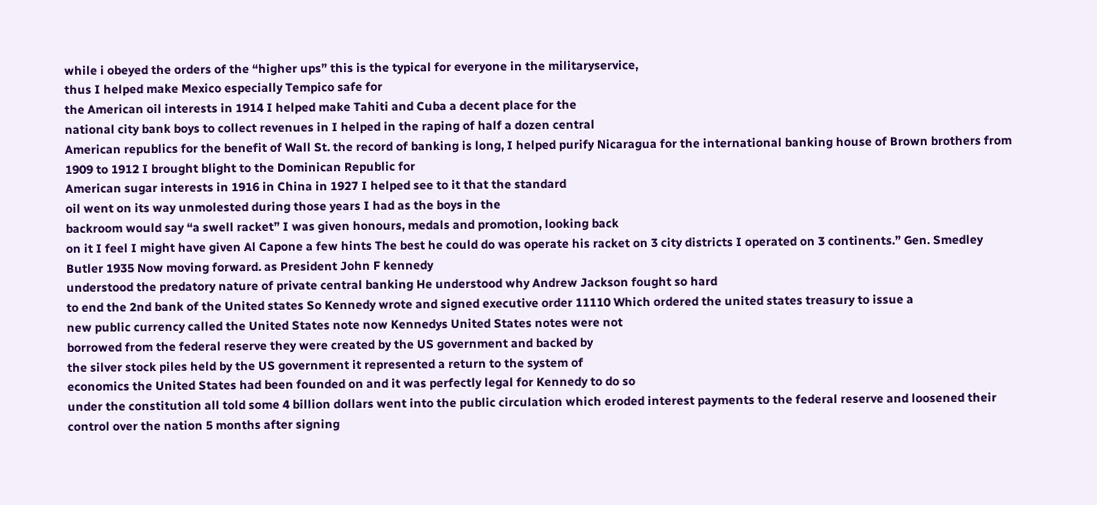while i obeyed the orders of the “higher ups” this is the typical for everyone in the militaryservice,
thus I helped make Mexico especially Tempico safe for
the American oil interests in 1914 I helped make Tahiti and Cuba a decent place for the
national city bank boys to collect revenues in I helped in the raping of half a dozen central
American republics for the benefit of Wall St. the record of banking is long, I helped purify Nicaragua for the international banking house of Brown brothers from 1909 to 1912 I brought blight to the Dominican Republic for
American sugar interests in 1916 in China in 1927 I helped see to it that the standard
oil went on its way unmolested during those years I had as the boys in the
backroom would say “a swell racket” I was given honours, medals and promotion, looking back
on it I feel I might have given Al Capone a few hints The best he could do was operate his racket on 3 city districts I operated on 3 continents.” Gen. Smedley Butler 1935 Now moving forward. as President John F kennedy
understood the predatory nature of private central banking He understood why Andrew Jackson fought so hard
to end the 2nd bank of the United states So Kennedy wrote and signed executive order 11110 Which ordered the united states treasury to issue a
new public currency called the United States note now Kennedys United States notes were not
borrowed from the federal reserve they were created by the US government and backed by
the silver stock piles held by the US government it represented a return to the system of
economics the United States had been founded on and it was perfectly legal for Kennedy to do so
under the constitution all told some 4 billion dollars went into the public circulation which eroded interest payments to the federal reserve and loosened their control over the nation 5 months after signing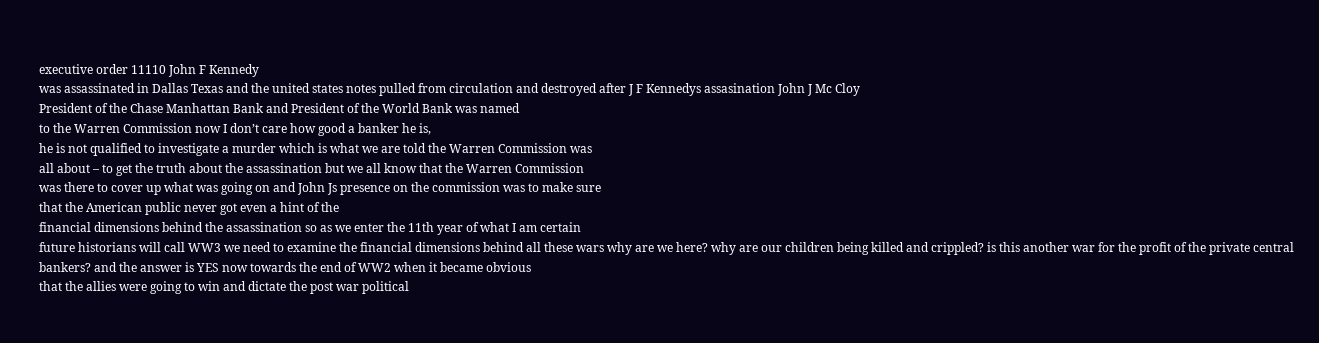executive order 11110 John F Kennedy
was assassinated in Dallas Texas and the united states notes pulled from circulation and destroyed after J F Kennedys assasination John J Mc Cloy
President of the Chase Manhattan Bank and President of the World Bank was named
to the Warren Commission now I don’t care how good a banker he is,
he is not qualified to investigate a murder which is what we are told the Warren Commission was
all about – to get the truth about the assassination but we all know that the Warren Commission
was there to cover up what was going on and John Js presence on the commission was to make sure
that the American public never got even a hint of the
financial dimensions behind the assassination so as we enter the 11th year of what I am certain
future historians will call WW3 we need to examine the financial dimensions behind all these wars why are we here? why are our children being killed and crippled? is this another war for the profit of the private central bankers? and the answer is YES now towards the end of WW2 when it became obvious
that the allies were going to win and dictate the post war political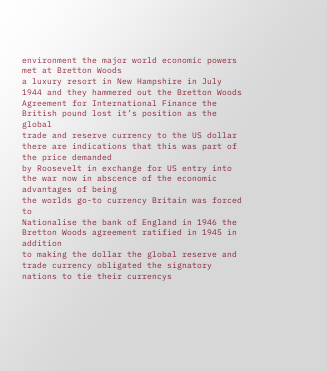environment the major world economic powers met at Bretton Woods
a luxury resort in New Hampshire in July 1944 and they hammered out the Bretton Woods
Agreement for International Finance the British pound lost it’s position as the global
trade and reserve currency to the US dollar there are indications that this was part of the price demanded
by Roosevelt in exchange for US entry into the war now in abscence of the economic advantages of being
the worlds go-to currency Britain was forced to
Nationalise the bank of England in 1946 the Bretton Woods agreement ratified in 1945 in addition
to making the dollar the global reserve and trade currency obligated the signatory nations to tie their currencys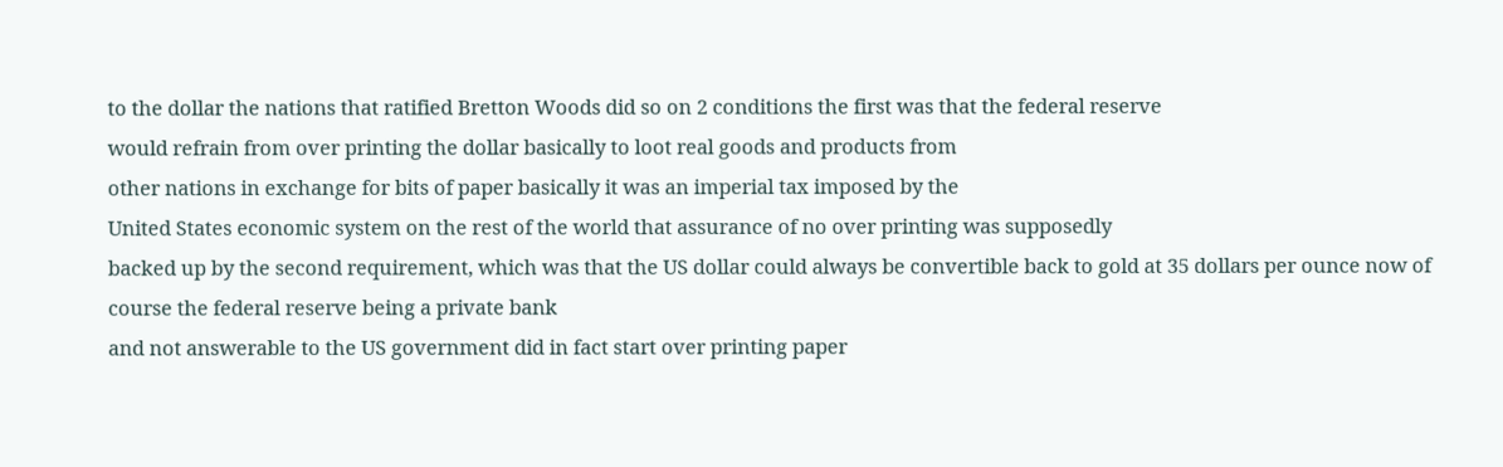to the dollar the nations that ratified Bretton Woods did so on 2 conditions the first was that the federal reserve
would refrain from over printing the dollar basically to loot real goods and products from
other nations in exchange for bits of paper basically it was an imperial tax imposed by the
United States economic system on the rest of the world that assurance of no over printing was supposedly
backed up by the second requirement, which was that the US dollar could always be convertible back to gold at 35 dollars per ounce now of course the federal reserve being a private bank
and not answerable to the US government did in fact start over printing paper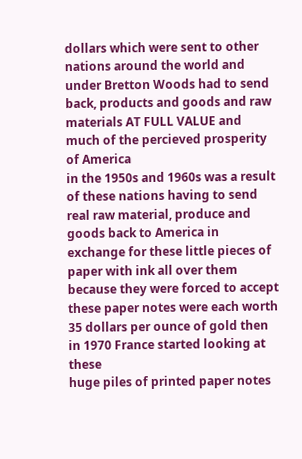dollars which were sent to other nations around the world and under Bretton Woods had to send back, products and goods and raw materials AT FULL VALUE and much of the percieved prosperity of America
in the 1950s and 1960s was a result of these nations having to send real raw material, produce and goods back to America in exchange for these little pieces of paper with ink all over them because they were forced to accept
these paper notes were each worth 35 dollars per ounce of gold then in 1970 France started looking at these
huge piles of printed paper notes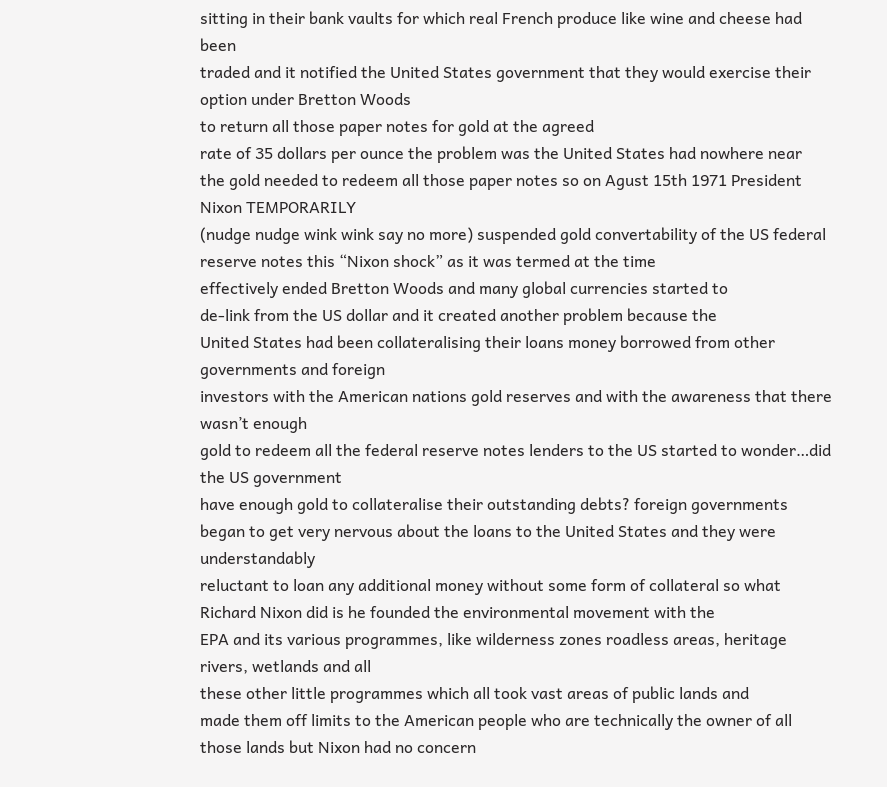sitting in their bank vaults for which real French produce like wine and cheese had been
traded and it notified the United States government that they would exercise their option under Bretton Woods
to return all those paper notes for gold at the agreed
rate of 35 dollars per ounce the problem was the United States had nowhere near
the gold needed to redeem all those paper notes so on Agust 15th 1971 President Nixon TEMPORARILY
(nudge nudge wink wink say no more) suspended gold convertability of the US federal reserve notes this “Nixon shock” as it was termed at the time
effectively ended Bretton Woods and many global currencies started to
de-link from the US dollar and it created another problem because the
United States had been collateralising their loans money borrowed from other governments and foreign
investors with the American nations gold reserves and with the awareness that there wasn’t enough
gold to redeem all the federal reserve notes lenders to the US started to wonder…did the US government
have enough gold to collateralise their outstanding debts? foreign governments began to get very nervous about the loans to the United States and they were understandably
reluctant to loan any additional money without some form of collateral so what Richard Nixon did is he founded the environmental movement with the
EPA and its various programmes, like wilderness zones roadless areas, heritage rivers, wetlands and all
these other little programmes which all took vast areas of public lands and
made them off limits to the American people who are technically the owner of all those lands but Nixon had no concern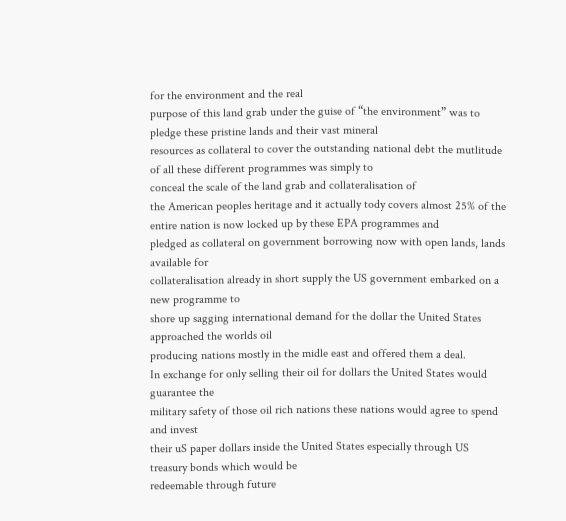for the environment and the real
purpose of this land grab under the guise of “the environment” was to pledge these pristine lands and their vast mineral
resources as collateral to cover the outstanding national debt the mutlitude of all these different programmes was simply to
conceal the scale of the land grab and collateralisation of
the American peoples heritage and it actually tody covers almost 25% of the entire nation is now locked up by these EPA programmes and
pledged as collateral on government borrowing now with open lands, lands available for
collateralisation already in short supply the US government embarked on a new programme to
shore up sagging international demand for the dollar the United States approached the worlds oil
producing nations mostly in the midle east and offered them a deal.
In exchange for only selling their oil for dollars the United States would guarantee the
military safety of those oil rich nations these nations would agree to spend and invest
their uS paper dollars inside the United States especially through US treasury bonds which would be
redeemable through future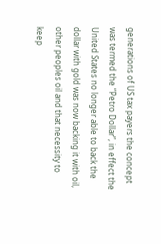generations of US tax payers the concept was termed the “Petro Dollar”, in effect the
United States no longer able to back the dollar with gold was now backing it with oil, other peoples oil and that necessity to keep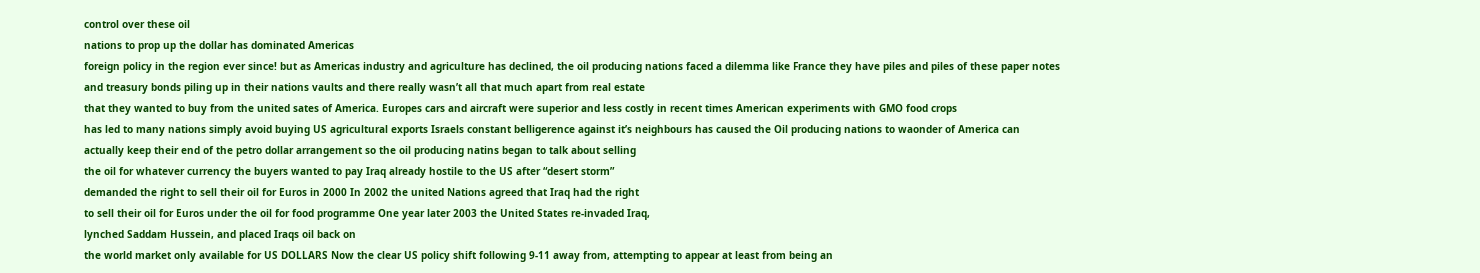control over these oil
nations to prop up the dollar has dominated Americas
foreign policy in the region ever since! but as Americas industry and agriculture has declined, the oil producing nations faced a dilemma like France they have piles and piles of these paper notes
and treasury bonds piling up in their nations vaults and there really wasn’t all that much apart from real estate
that they wanted to buy from the united sates of America. Europes cars and aircraft were superior and less costly in recent times American experiments with GMO food crops
has led to many nations simply avoid buying US agricultural exports Israels constant belligerence against it’s neighbours has caused the Oil producing nations to waonder of America can
actually keep their end of the petro dollar arrangement so the oil producing natins began to talk about selling
the oil for whatever currency the buyers wanted to pay Iraq already hostile to the US after “desert storm”
demanded the right to sell their oil for Euros in 2000 In 2002 the united Nations agreed that Iraq had the right
to sell their oil for Euros under the oil for food programme One year later 2003 the United States re-invaded Iraq,
lynched Saddam Hussein, and placed Iraqs oil back on
the world market only available for US DOLLARS Now the clear US policy shift following 9-11 away from, attempting to appear at least from being an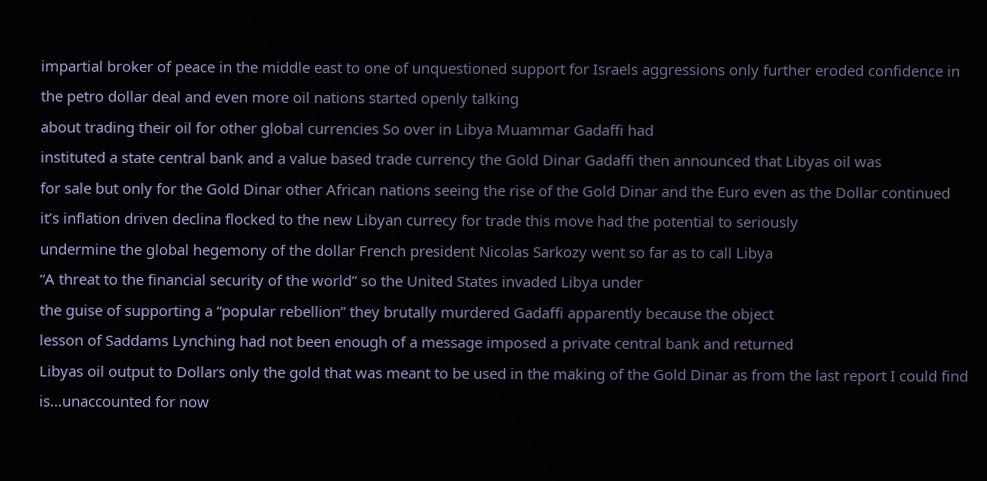impartial broker of peace in the middle east to one of unquestioned support for Israels aggressions only further eroded confidence in the petro dollar deal and even more oil nations started openly talking
about trading their oil for other global currencies So over in Libya Muammar Gadaffi had
instituted a state central bank and a value based trade currency the Gold Dinar Gadaffi then announced that Libyas oil was
for sale but only for the Gold Dinar other African nations seeing the rise of the Gold Dinar and the Euro even as the Dollar continued it’s inflation driven declina flocked to the new Libyan currecy for trade this move had the potential to seriously
undermine the global hegemony of the dollar French president Nicolas Sarkozy went so far as to call Libya
“A threat to the financial security of the world” so the United States invaded Libya under
the guise of supporting a “popular rebellion” they brutally murdered Gadaffi apparently because the object
lesson of Saddams Lynching had not been enough of a message imposed a private central bank and returned
Libyas oil output to Dollars only the gold that was meant to be used in the making of the Gold Dinar as from the last report I could find is…unaccounted for now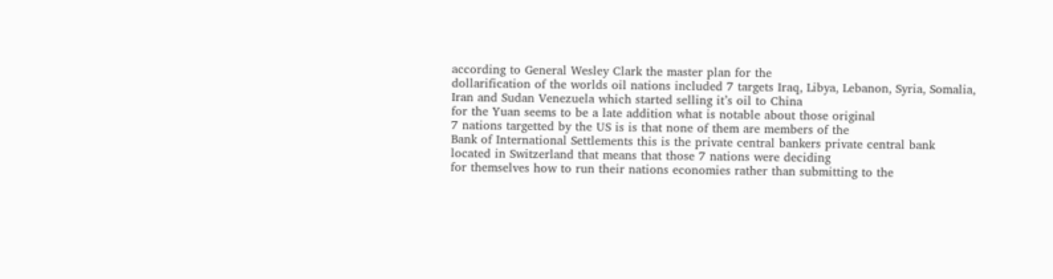according to General Wesley Clark the master plan for the
dollarification of the worlds oil nations included 7 targets Iraq, Libya, Lebanon, Syria, Somalia, Iran and Sudan Venezuela which started selling it’s oil to China
for the Yuan seems to be a late addition what is notable about those original
7 nations targetted by the US is is that none of them are members of the
Bank of International Settlements this is the private central bankers private central bank
located in Switzerland that means that those 7 nations were deciding
for themselves how to run their nations economies rather than submitting to the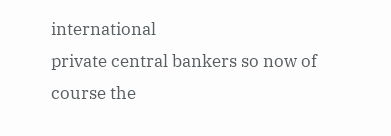international
private central bankers so now of course the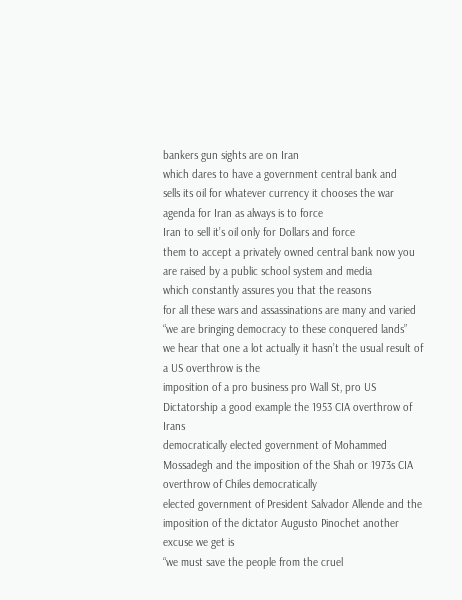bankers gun sights are on Iran
which dares to have a government central bank and
sells its oil for whatever currency it chooses the war agenda for Iran as always is to force
Iran to sell it’s oil only for Dollars and force
them to accept a privately owned central bank now you are raised by a public school system and media
which constantly assures you that the reasons
for all these wars and assassinations are many and varied “we are bringing democracy to these conquered lands”
we hear that one a lot actually it hasn’t the usual result of a US overthrow is the
imposition of a pro business pro Wall St, pro US Dictatorship a good example the 1953 CIA overthrow of Irans
democratically elected government of Mohammed Mossadegh and the imposition of the Shah or 1973s CIA overthrow of Chiles democratically
elected government of President Salvador Allende and the imposition of the dictator Augusto Pinochet another excuse we get is
“we must save the people from the cruel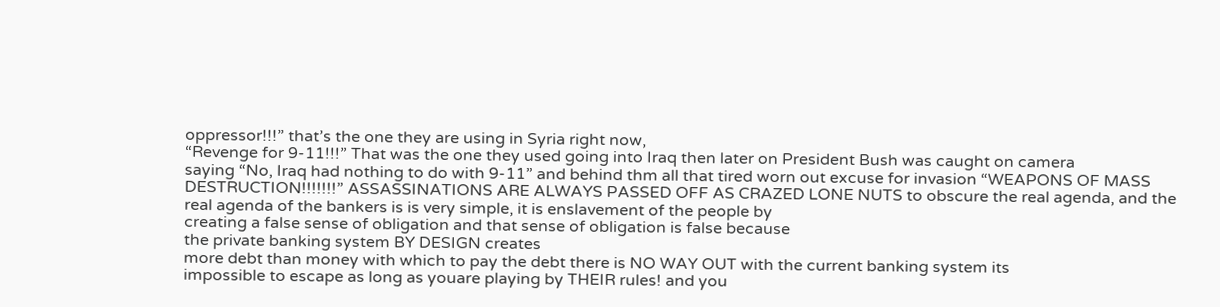oppressor!!!” that’s the one they are using in Syria right now,
“Revenge for 9-11!!!” That was the one they used going into Iraq then later on President Bush was caught on camera
saying “No, Iraq had nothing to do with 9-11” and behind thm all that tired worn out excuse for invasion “WEAPONS OF MASS DESTRUCTION!!!!!!!” ASSASSINATIONS ARE ALWAYS PASSED OFF AS CRAZED LONE NUTS to obscure the real agenda, and the
real agenda of the bankers is is very simple, it is enslavement of the people by
creating a false sense of obligation and that sense of obligation is false because
the private banking system BY DESIGN creates
more debt than money with which to pay the debt there is NO WAY OUT with the current banking system its
impossible to escape as long as youare playing by THEIR rules! and you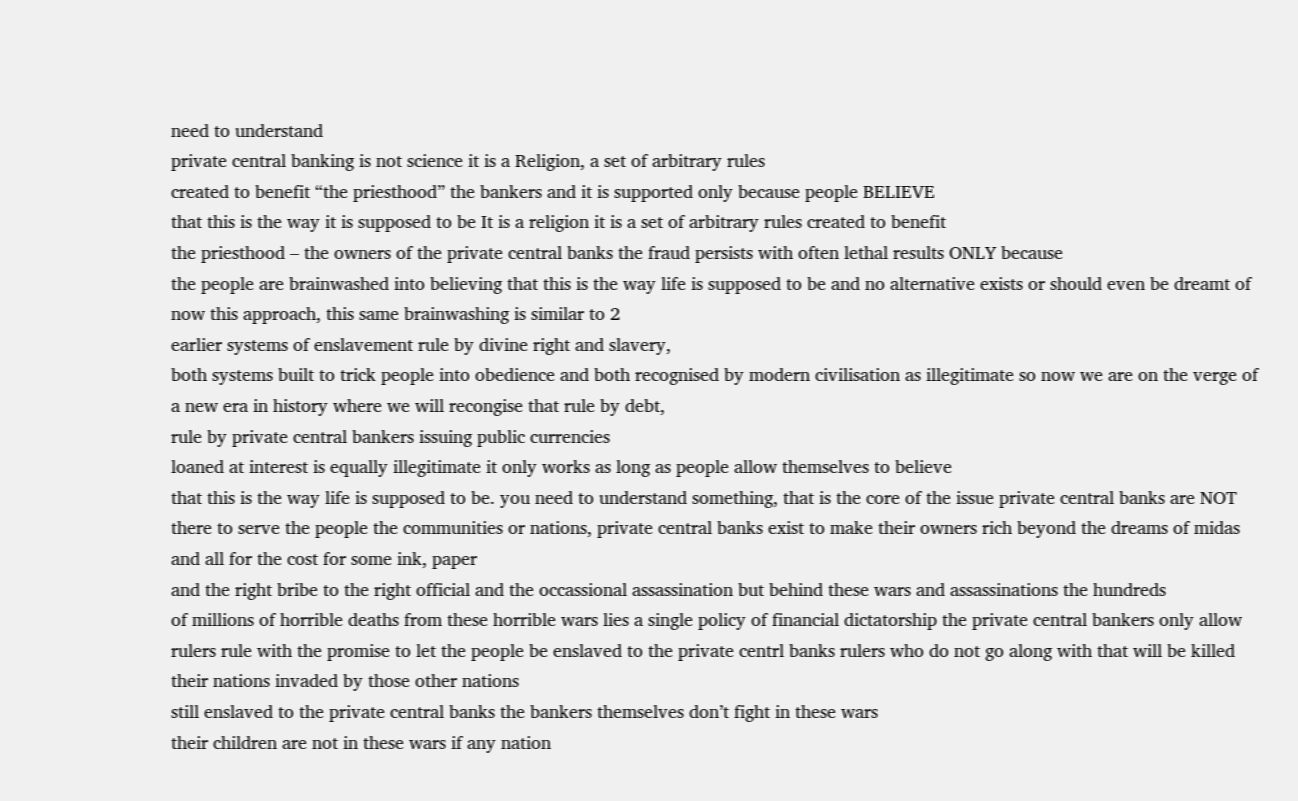need to understand
private central banking is not science it is a Religion, a set of arbitrary rules
created to benefit “the priesthood” the bankers and it is supported only because people BELIEVE
that this is the way it is supposed to be It is a religion it is a set of arbitrary rules created to benefit
the priesthood – the owners of the private central banks the fraud persists with often lethal results ONLY because
the people are brainwashed into believing that this is the way life is supposed to be and no alternative exists or should even be dreamt of now this approach, this same brainwashing is similar to 2
earlier systems of enslavement rule by divine right and slavery,
both systems built to trick people into obedience and both recognised by modern civilisation as illegitimate so now we are on the verge of a new era in history where we will recongise that rule by debt,
rule by private central bankers issuing public currencies
loaned at interest is equally illegitimate it only works as long as people allow themselves to believe
that this is the way life is supposed to be. you need to understand something, that is the core of the issue private central banks are NOT there to serve the people the communities or nations, private central banks exist to make their owners rich beyond the dreams of midas and all for the cost for some ink, paper
and the right bribe to the right official and the occassional assassination but behind these wars and assassinations the hundreds
of millions of horrible deaths from these horrible wars lies a single policy of financial dictatorship the private central bankers only allow rulers rule with the promise to let the people be enslaved to the private centrl banks rulers who do not go along with that will be killed their nations invaded by those other nations
still enslaved to the private central banks the bankers themselves don’t fight in these wars
their children are not in these wars if any nation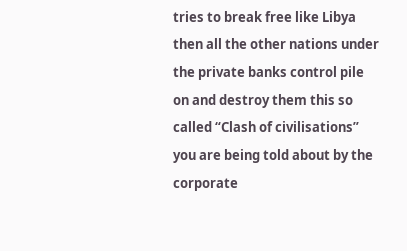tries to break free like Libya then all the other nations under the private banks control pile on and destroy them this so called “Clash of civilisations”
you are being told about by the corporate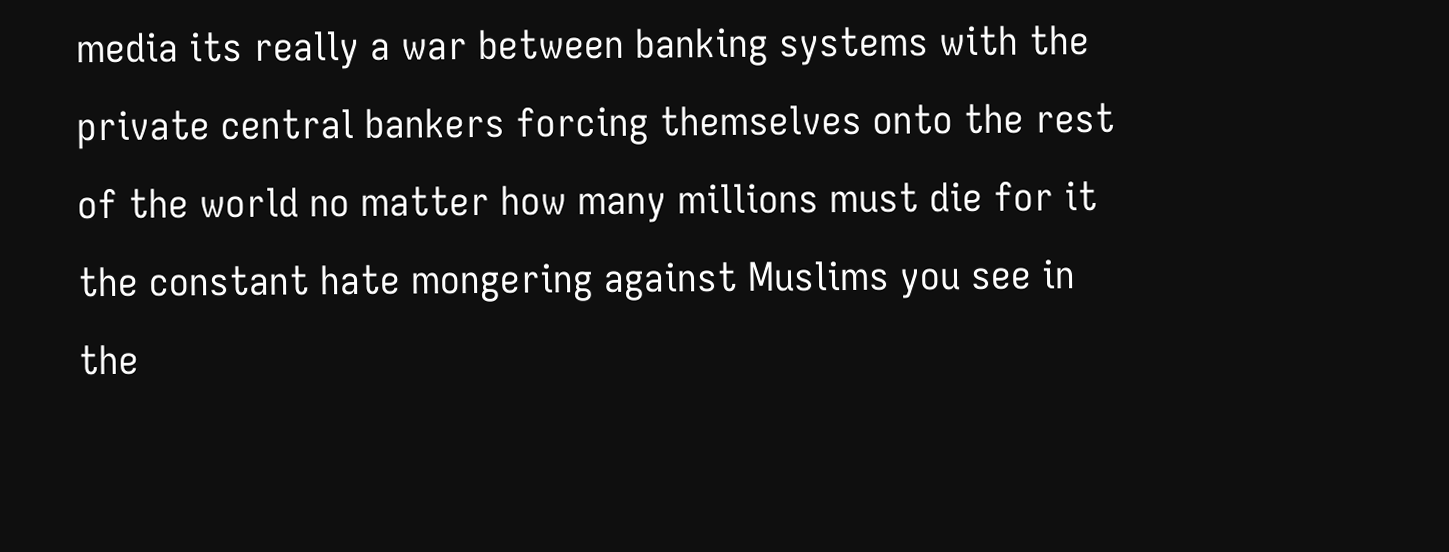media its really a war between banking systems with the private central bankers forcing themselves onto the rest of the world no matter how many millions must die for it the constant hate mongering against Muslims you see in
the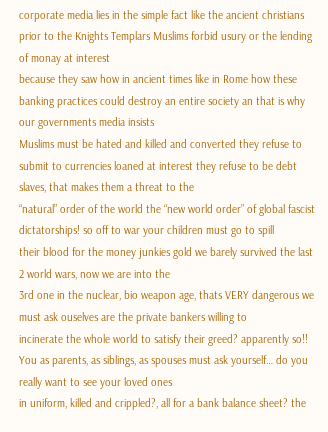corporate media lies in the simple fact like the ancient christians prior to the Knights Templars Muslims forbid usury or the lending of monay at interest
because they saw how in ancient times like in Rome how these banking practices could destroy an entire society an that is why our governments media insists
Muslims must be hated and killed and converted they refuse to submit to currencies loaned at interest they refuse to be debt slaves, that makes them a threat to the
“natural” order of the world the “new world order” of global fascist dictatorships! so off to war your children must go to spill
their blood for the money junkies gold we barely survived the last 2 world wars, now we are into the
3rd one in the nuclear, bio weapon age, thats VERY dangerous we must ask ouselves are the private bankers willing to
incinerate the whole world to satisfy their greed? apparently so!! You as parents, as siblings, as spouses must ask yourself… do you really want to see your loved ones
in uniform, killed and crippled?, all for a bank balance sheet? the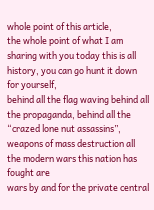whole point of this article,
the whole point of what I am sharing with you today this is all history, you can go hunt it down for yourself,
behind all the flag waving behind all the propaganda, behind all the
“crazed lone nut assassins”, weapons of mass destruction all the modern wars this nation has fought are
wars by and for the private central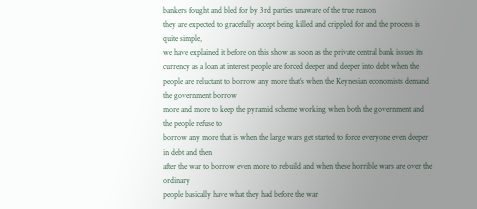bankers fought and bled for by 3rd parties unaware of the true reason
they are expected to gracefully accept being killed and crippled for and the process is quite simple,
we have explained it before on this show as soon as the private central bank issues its currency as a loan at interest people are forced deeper and deeper into debt when the people are reluctant to borrow any more that’s when the Keynesian economists demand the government borrow
more and more to keep the pyramid scheme working when both the government and the people refuse to
borrow any more that is when the large wars get started to force everyone even deeper in debt and then
after the war to borrow even more to rebuild and when these horrible wars are over the ordinary
people basically have what they had before the war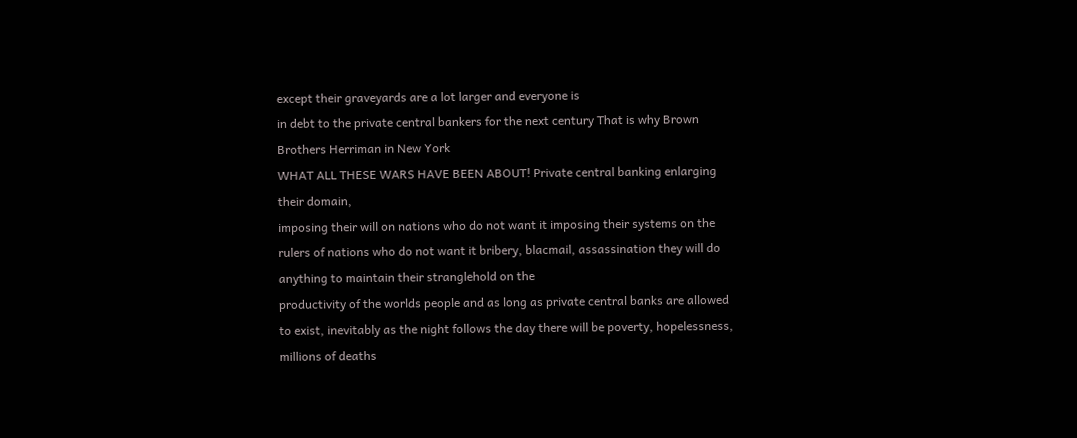except their graveyards are a lot larger and everyone is
in debt to the private central bankers for the next century That is why Brown Brothers Herriman in New York
WHAT ALL THESE WARS HAVE BEEN ABOUT! Private central banking enlarging their domain,
imposing their will on nations who do not want it imposing their systems on the
rulers of nations who do not want it bribery, blacmail, assassination they will do anything to maintain their stranglehold on the
productivity of the worlds people and as long as private central banks are allowed
to exist, inevitably as the night follows the day there will be poverty, hopelessness,
millions of deaths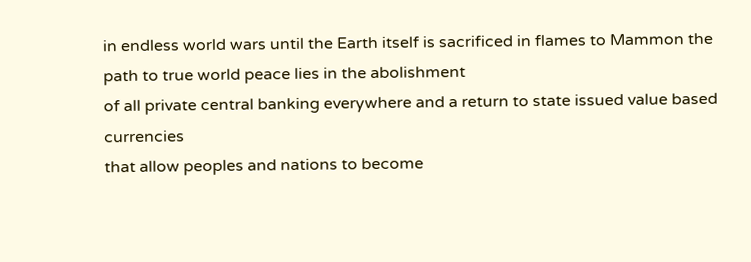in endless world wars until the Earth itself is sacrificed in flames to Mammon the path to true world peace lies in the abolishment
of all private central banking everywhere and a return to state issued value based currencies
that allow peoples and nations to become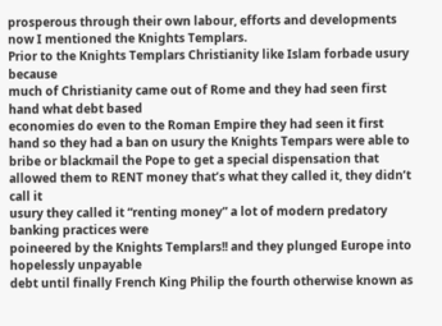prosperous through their own labour, efforts and developments now I mentioned the Knights Templars.
Prior to the Knights Templars Christianity like Islam forbade usury because
much of Christianity came out of Rome and they had seen first hand what debt based
economies do even to the Roman Empire they had seen it first hand so they had a ban on usury the Knights Tempars were able to bribe or blackmail the Pope to get a special dispensation that allowed them to RENT money that’s what they called it, they didn’t call it
usury they called it “renting money” a lot of modern predatory banking practices were
poineered by the Knights Templars!! and they plunged Europe into hopelessly unpayable
debt until finally French King Philip the fourth otherwise known as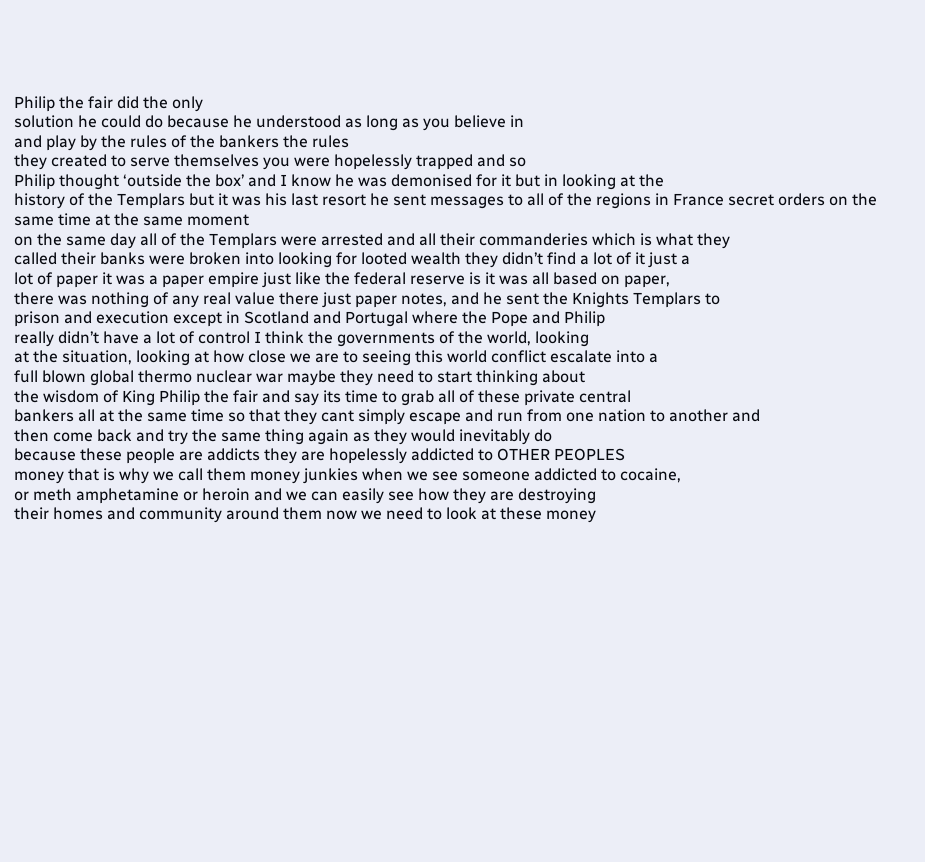Philip the fair did the only
solution he could do because he understood as long as you believe in
and play by the rules of the bankers the rules
they created to serve themselves you were hopelessly trapped and so
Philip thought ‘outside the box’ and I know he was demonised for it but in looking at the
history of the Templars but it was his last resort he sent messages to all of the regions in France secret orders on the same time at the same moment
on the same day all of the Templars were arrested and all their commanderies which is what they
called their banks were broken into looking for looted wealth they didn’t find a lot of it just a
lot of paper it was a paper empire just like the federal reserve is it was all based on paper,
there was nothing of any real value there just paper notes, and he sent the Knights Templars to
prison and execution except in Scotland and Portugal where the Pope and Philip
really didn’t have a lot of control I think the governments of the world, looking
at the situation, looking at how close we are to seeing this world conflict escalate into a
full blown global thermo nuclear war maybe they need to start thinking about
the wisdom of King Philip the fair and say its time to grab all of these private central
bankers all at the same time so that they cant simply escape and run from one nation to another and
then come back and try the same thing again as they would inevitably do
because these people are addicts they are hopelessly addicted to OTHER PEOPLES
money that is why we call them money junkies when we see someone addicted to cocaine,
or meth amphetamine or heroin and we can easily see how they are destroying
their homes and community around them now we need to look at these money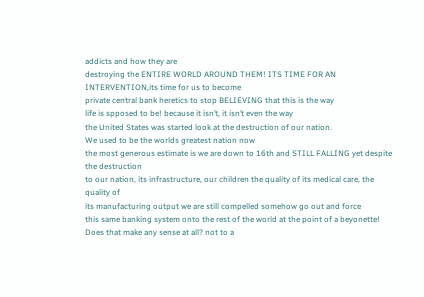addicts and how they are
destroying the ENTIRE WORLD AROUND THEM! ITS TIME FOR AN INTERVENTION,its time for us to become
private central bank heretics to stop BELIEVING that this is the way
life is spposed to be! because it isn’t, it isn’t even the way
the United States was started look at the destruction of our nation.
We used to be the worlds greatest nation now
the most generous estimate is we are down to 16th and STILL FALLING yet despite the destruction
to our nation, its infrastructure, our children the quality of its medical care, the quality of
its manufacturing output we are still compelled somehow go out and force
this same banking system onto the rest of the world at the point of a beyonette!
Does that make any sense at all? not to a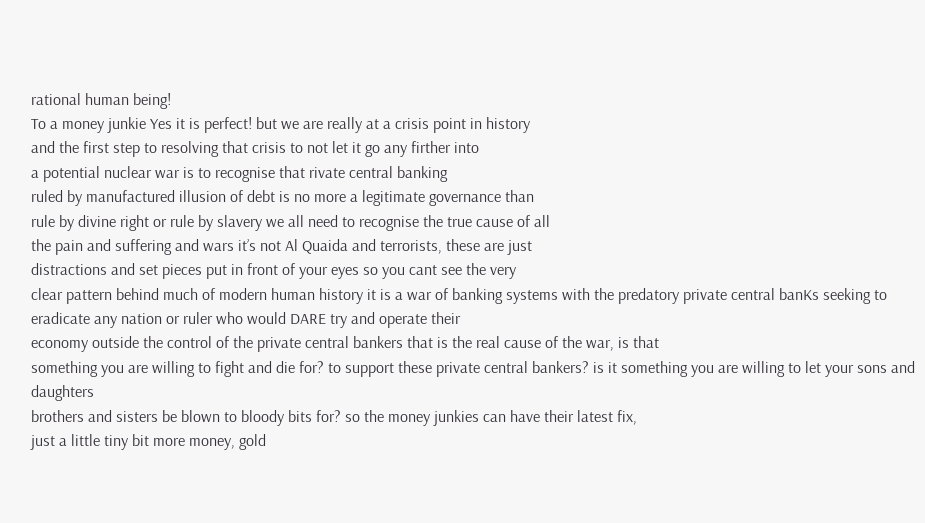rational human being!
To a money junkie Yes it is perfect! but we are really at a crisis point in history
and the first step to resolving that crisis to not let it go any firther into
a potential nuclear war is to recognise that rivate central banking
ruled by manufactured illusion of debt is no more a legitimate governance than
rule by divine right or rule by slavery we all need to recognise the true cause of all
the pain and suffering and wars it’s not Al Quaida and terrorists, these are just
distractions and set pieces put in front of your eyes so you cant see the very
clear pattern behind much of modern human history it is a war of banking systems with the predatory private central banKs seeking to eradicate any nation or ruler who would DARE try and operate their
economy outside the control of the private central bankers that is the real cause of the war, is that
something you are willing to fight and die for? to support these private central bankers? is it something you are willing to let your sons and daughters
brothers and sisters be blown to bloody bits for? so the money junkies can have their latest fix,
just a little tiny bit more money, gold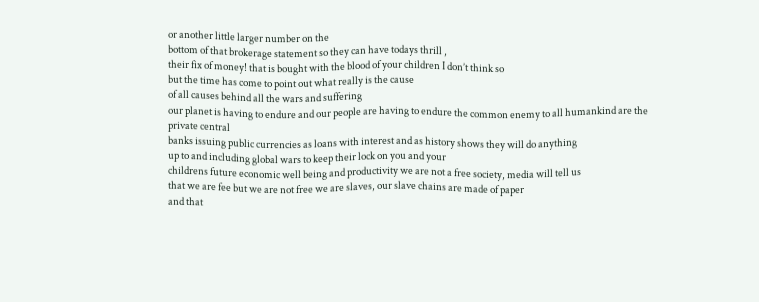or another little larger number on the
bottom of that brokerage statement so they can have todays thrill ,
their fix of money! that is bought with the blood of your children I don’t think so
but the time has come to point out what really is the cause
of all causes behind all the wars and suffering
our planet is having to endure and our people are having to endure the common enemy to all humankind are the private central
banks issuing public currencies as loans with interest and as history shows they will do anything
up to and including global wars to keep their lock on you and your
childrens future economic well being and productivity we are not a free society, media will tell us
that we are fee but we are not free we are slaves, our slave chains are made of paper
and that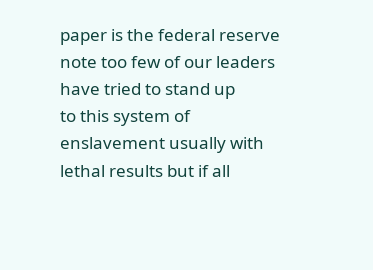paper is the federal reserve note too few of our leaders have tried to stand up
to this system of enslavement usually with lethal results but if all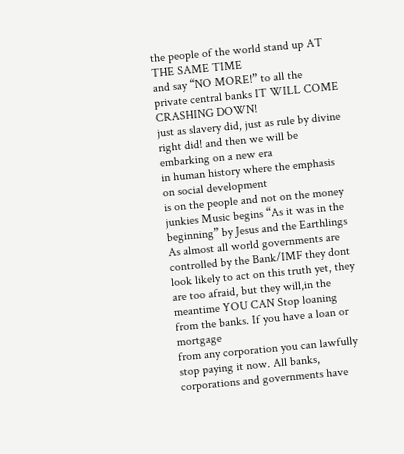the people of the world stand up AT THE SAME TIME
and say “NO MORE!” to all the private central banks IT WILL COME CRASHING DOWN!
just as slavery did, just as rule by divine right did! and then we will be embarking on a new era
in human history where the emphasis on social development
is on the people and not on the money junkies Music begins “As it was in the beginning” by Jesus and the Earthlings As almost all world governments are controlled by the Bank/IMF they dont look likely to act on this truth yet, they are too afraid, but they will,in the meantime YOU CAN Stop loaning from the banks. If you have a loan or mortgage
from any corporation you can lawfully stop paying it now. All banks, corporations and governments have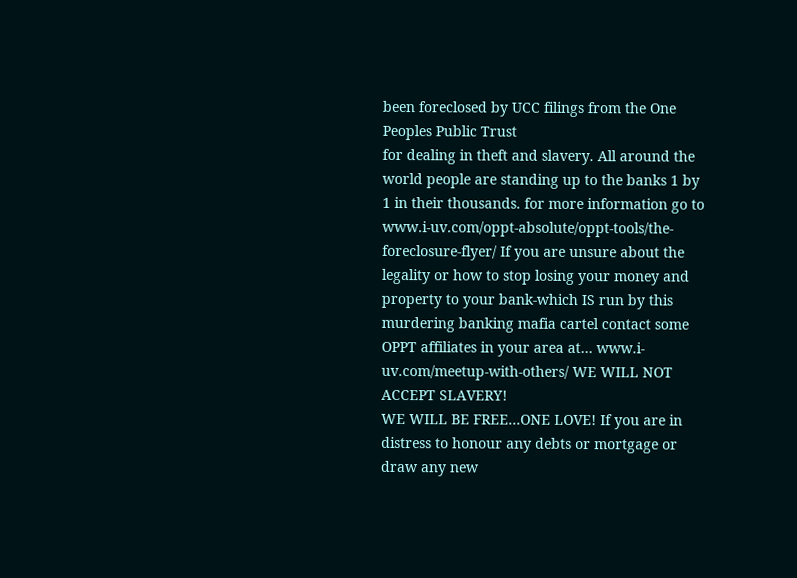been foreclosed by UCC filings from the One Peoples Public Trust
for dealing in theft and slavery. All around the world people are standing up to the banks 1 by 1 in their thousands. for more information go to
www.i-uv.com/oppt-absolute/oppt-tools/the-foreclosure-flyer/ If you are unsure about the legality or how to stop losing your money and property to your bank-which IS run by this murdering banking mafia cartel contact some OPPT affiliates in your area at… www.i-uv.com/meetup-with-others/ WE WILL NOT ACCEPT SLAVERY!
WE WILL BE FREE…ONE LOVE! If you are in distress to honour any debts or mortgage or draw any new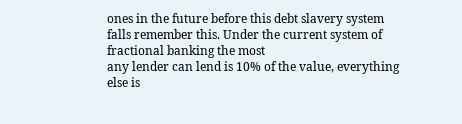ones in the future before this debt slavery system falls remember this. Under the current system of fractional banking the most
any lender can lend is 10% of the value, everything else is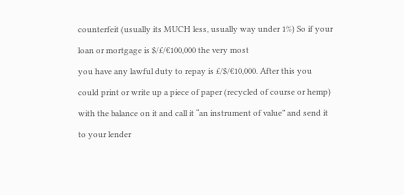counterfeit (usually its MUCH less, usually way under 1%) So if your loan or mortgage is $/£/€100,000 the very most
you have any lawful duty to repay is £/$/€10,000. After this you could print or write up a piece of paper (recycled of course or hemp) with the balance on it and call it “an instrument of value” and send it to your lender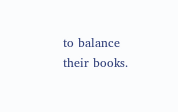to balance their books.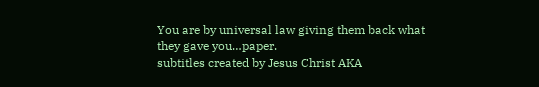You are by universal law giving them back what they gave you…paper.
subtitles created by Jesus Christ AKA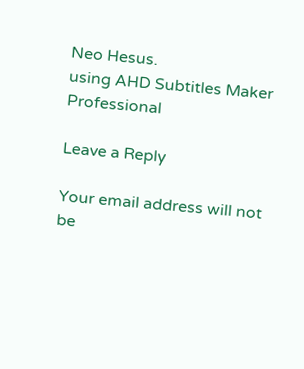Neo Hesus.
using AHD Subtitles Maker Professional

Leave a Reply

Your email address will not be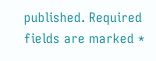published. Required fields are marked *